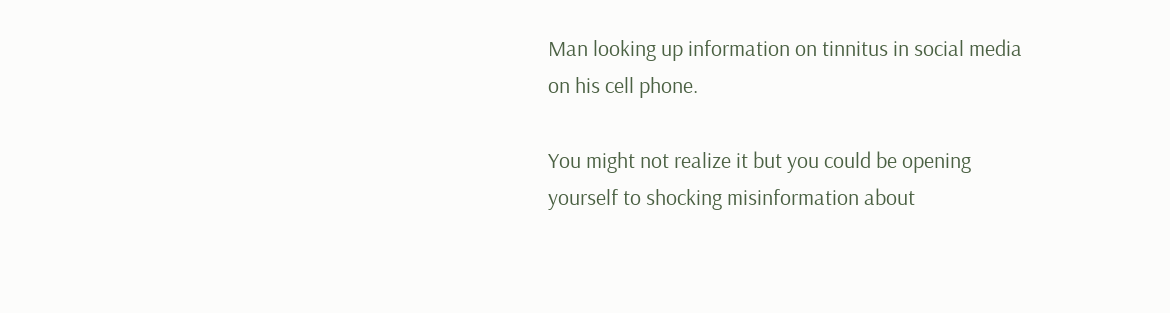Man looking up information on tinnitus in social media on his cell phone.

You might not realize it but you could be opening yourself to shocking misinformation about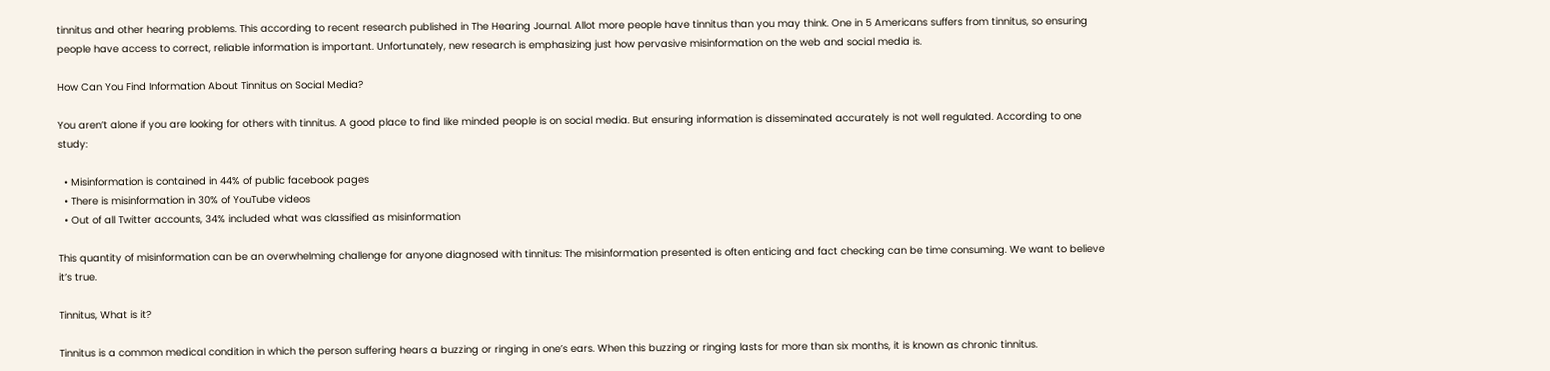tinnitus and other hearing problems. This according to recent research published in The Hearing Journal. Allot more people have tinnitus than you may think. One in 5 Americans suffers from tinnitus, so ensuring people have access to correct, reliable information is important. Unfortunately, new research is emphasizing just how pervasive misinformation on the web and social media is.

How Can You Find Information About Tinnitus on Social Media?

You aren’t alone if you are looking for others with tinnitus. A good place to find like minded people is on social media. But ensuring information is disseminated accurately is not well regulated. According to one study:

  • Misinformation is contained in 44% of public facebook pages
  • There is misinformation in 30% of YouTube videos
  • Out of all Twitter accounts, 34% included what was classified as misinformation

This quantity of misinformation can be an overwhelming challenge for anyone diagnosed with tinnitus: The misinformation presented is often enticing and fact checking can be time consuming. We want to believe it’s true.

Tinnitus, What is it?

Tinnitus is a common medical condition in which the person suffering hears a buzzing or ringing in one’s ears. When this buzzing or ringing lasts for more than six months, it is known as chronic tinnitus.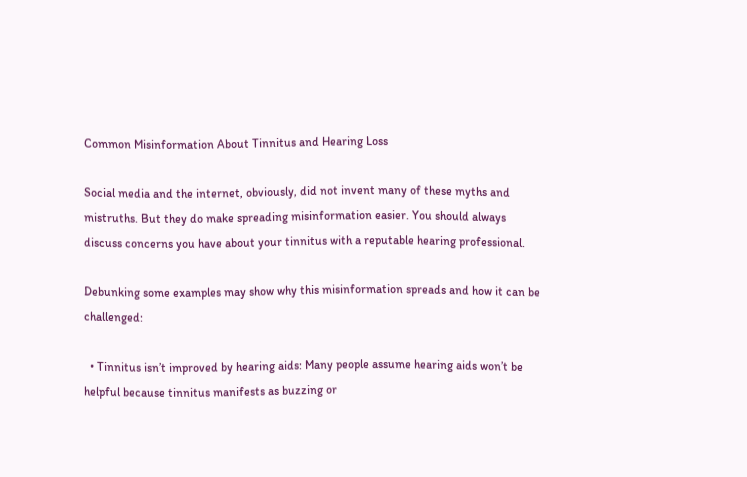Common Misinformation About Tinnitus and Hearing Loss

Social media and the internet, obviously, did not invent many of these myths and mistruths. But they do make spreading misinformation easier. You should always discuss concerns you have about your tinnitus with a reputable hearing professional.

Debunking some examples may show why this misinformation spreads and how it can be challenged:

  • Tinnitus isn’t improved by hearing aids: Many people assume hearing aids won’t be helpful because tinnitus manifests as buzzing or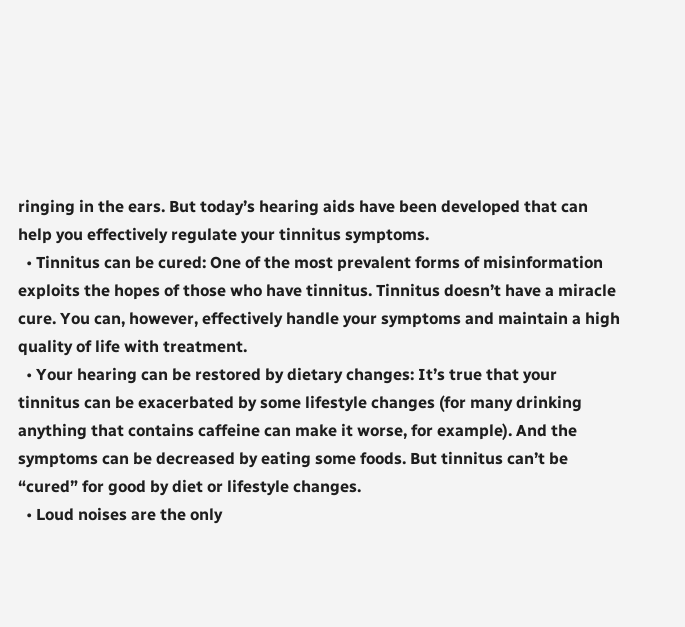ringing in the ears. But today’s hearing aids have been developed that can help you effectively regulate your tinnitus symptoms.
  • Tinnitus can be cured: One of the most prevalent forms of misinformation exploits the hopes of those who have tinnitus. Tinnitus doesn’t have a miracle cure. You can, however, effectively handle your symptoms and maintain a high quality of life with treatment.
  • Your hearing can be restored by dietary changes: It’s true that your tinnitus can be exacerbated by some lifestyle changes (for many drinking anything that contains caffeine can make it worse, for example). And the symptoms can be decreased by eating some foods. But tinnitus can’t be “cured” for good by diet or lifestyle changes.
  • Loud noises are the only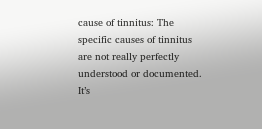cause of tinnitus: The specific causes of tinnitus are not really perfectly understood or documented. It’s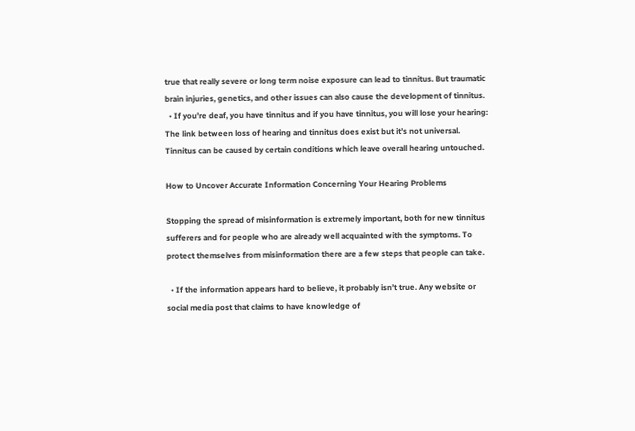true that really severe or long term noise exposure can lead to tinnitus. But traumatic brain injuries, genetics, and other issues can also cause the development of tinnitus.
  • If you’re deaf, you have tinnitus and if you have tinnitus, you will lose your hearing: The link between loss of hearing and tinnitus does exist but it’s not universal. Tinnitus can be caused by certain conditions which leave overall hearing untouched.

How to Uncover Accurate Information Concerning Your Hearing Problems

Stopping the spread of misinformation is extremely important, both for new tinnitus sufferers and for people who are already well acquainted with the symptoms. To protect themselves from misinformation there are a few steps that people can take.

  • If the information appears hard to believe, it probably isn’t true. Any website or social media post that claims to have knowledge of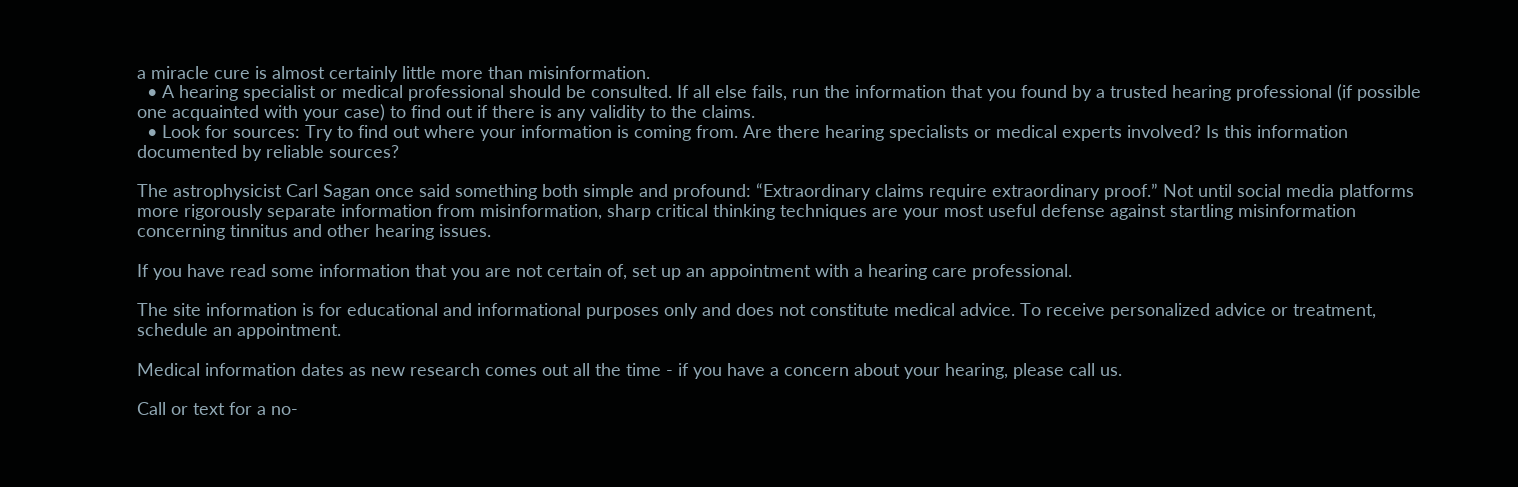a miracle cure is almost certainly little more than misinformation.
  • A hearing specialist or medical professional should be consulted. If all else fails, run the information that you found by a trusted hearing professional (if possible one acquainted with your case) to find out if there is any validity to the claims.
  • Look for sources: Try to find out where your information is coming from. Are there hearing specialists or medical experts involved? Is this information documented by reliable sources?

The astrophysicist Carl Sagan once said something both simple and profound: “Extraordinary claims require extraordinary proof.” Not until social media platforms more rigorously separate information from misinformation, sharp critical thinking techniques are your most useful defense against startling misinformation concerning tinnitus and other hearing issues.

If you have read some information that you are not certain of, set up an appointment with a hearing care professional.

The site information is for educational and informational purposes only and does not constitute medical advice. To receive personalized advice or treatment, schedule an appointment.

Medical information dates as new research comes out all the time - if you have a concern about your hearing, please call us.

Call or text for a no-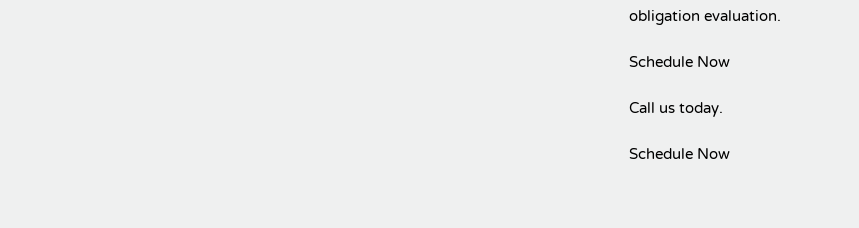obligation evaluation.

Schedule Now

Call us today.

Schedule Now